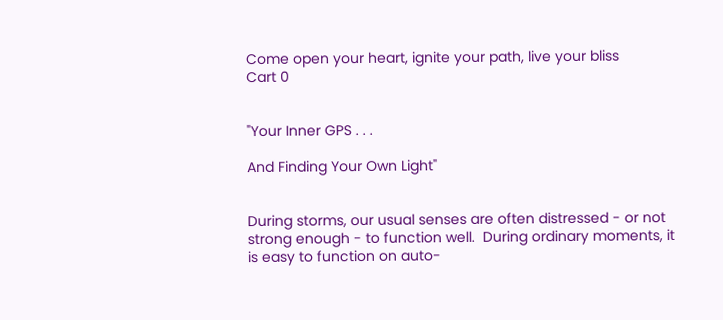Come open your heart, ignite your path, live your bliss
Cart 0


"Your Inner GPS . . .

And Finding Your Own Light"


During storms, our usual senses are often distressed - or not strong enough - to function well.  During ordinary moments, it is easy to function on auto-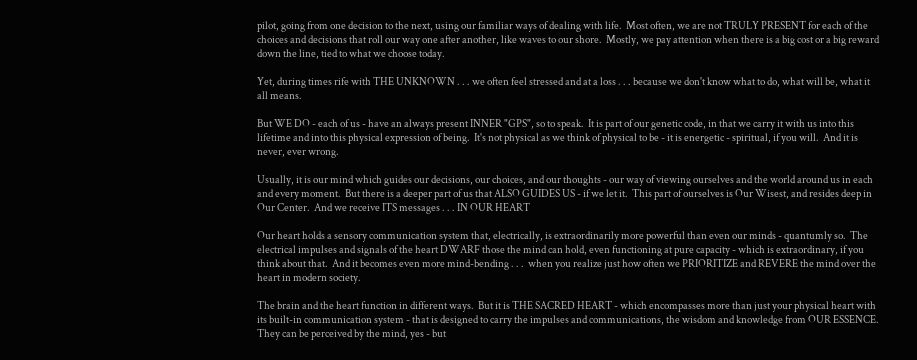pilot, going from one decision to the next, using our familiar ways of dealing with life.  Most often, we are not TRULY PRESENT for each of the choices and decisions that roll our way one after another, like waves to our shore.  Mostly, we pay attention when there is a big cost or a big reward down the line, tied to what we choose today.

Yet, during times rife with THE UNKNOWN . . . we often feel stressed and at a loss . . . because we don't know what to do, what will be, what it all means.

But WE DO - each of us - have an always present INNER "GPS", so to speak.  It is part of our genetic code, in that we carry it with us into this lifetime and into this physical expression of being.  It's not physical as we think of physical to be - it is energetic - spiritual, if you will.  And it is never, ever wrong.

Usually, it is our mind which guides our decisions, our choices, and our thoughts - our way of viewing ourselves and the world around us in each and every moment.  But there is a deeper part of us that ALSO GUIDES US - if we let it.  This part of ourselves is Our Wisest, and resides deep in Our Center.  And we receive ITS messages . . . IN OUR HEART

Our heart holds a sensory communication system that, electrically, is extraordinarily more powerful than even our minds - quantumly so.  The electrical impulses and signals of the heart DWARF those the mind can hold, even functioning at pure capacity - which is extraordinary, if you think about that.  And it becomes even more mind-bending . . .  when you realize just how often we PRIORITIZE and REVERE the mind over the heart in modern society.

The brain and the heart function in different ways.  But it is THE SACRED HEART - which encompasses more than just your physical heart with its built-in communication system - that is designed to carry the impulses and communications, the wisdom and knowledge from OUR ESSENCE.  They can be perceived by the mind, yes - but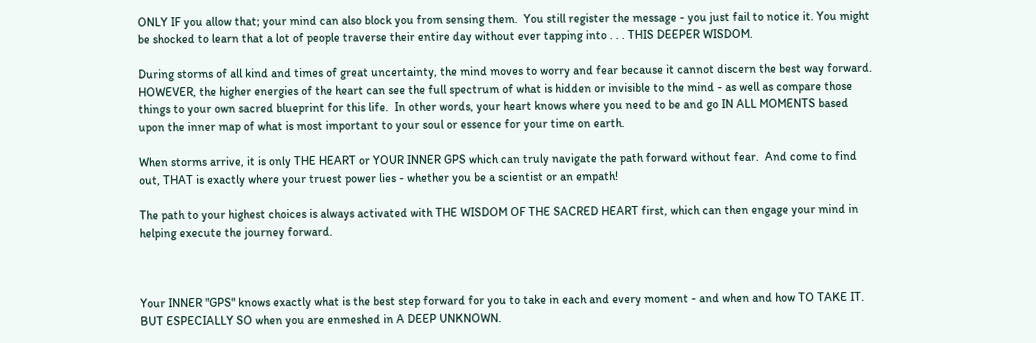ONLY IF you allow that; your mind can also block you from sensing them.  You still register the message - you just fail to notice it. You might be shocked to learn that a lot of people traverse their entire day without ever tapping into . . . THIS DEEPER WISDOM.

During storms of all kind and times of great uncertainty, the mind moves to worry and fear because it cannot discern the best way forward.  HOWEVER, the higher energies of the heart can see the full spectrum of what is hidden or invisible to the mind - as well as compare those things to your own sacred blueprint for this life.  In other words, your heart knows where you need to be and go IN ALL MOMENTS based upon the inner map of what is most important to your soul or essence for your time on earth.

When storms arrive, it is only THE HEART or YOUR INNER GPS which can truly navigate the path forward without fear.  And come to find out, THAT is exactly where your truest power lies - whether you be a scientist or an empath!

The path to your highest choices is always activated with THE WISDOM OF THE SACRED HEART first, which can then engage your mind in helping execute the journey forward.



Your INNER "GPS" knows exactly what is the best step forward for you to take in each and every moment - and when and how TO TAKE IT.  BUT ESPECIALLY SO when you are enmeshed in A DEEP UNKNOWN.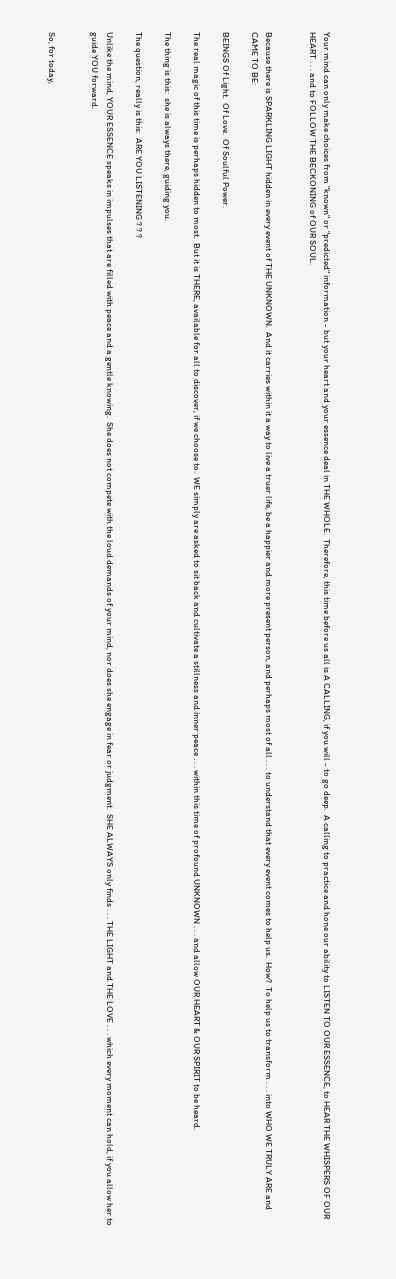Your mind can only make choices from "known" or "predicted" information - but your heart and your essence deal in THE WHOLE.  Therefore, this time before us all is A CALLING, if you will - to go deep.  A calling to practice and hone our ability to LISTEN TO OUR ESSENCE, to HEAR THE WHISPERS OF OUR HEART . . . and to FOLLOW THE BECKONING of OUR SOUL.


Because there is SPARKLING LIGHT hidden in every event of THE UNKNOWN.  And it carries within it a way to live a truer life, be a happier and more present person, and perhaps most of all . . . to understand that every event comes to help us.  How?  To help us to transform . . . into WHO WE TRULY ARE and CAME TO BE:

BEINGS Of Light.  Of Love.  Of Soulful Power.

The real magic of this time is perhaps hidden to most.  But it is THERE, available for all to discover, if we choose to.  WE simply are asked to sit back and cultivate a stillness and inner peace . . . within this time of profound UNKNOWN . . . and allow OUR HEART & OUR SPIRIT to be heard.

The thing is this:  she is always there, guiding you.

The question, really is this:  ARE YOU LISTENING ? ? ?

Unlike the mind, YOUR ESSENCE speaks in impulses that are filled with peace and a gentle knowing.  She does not compete with the loud demands of your mind, nor does she engage in fear or judgment.  SHE ALWAYS only finds . . . THE LIGHT and THE LOVE . . . which every moment can hold, if you allow her to guide YOU forward.


So, for today,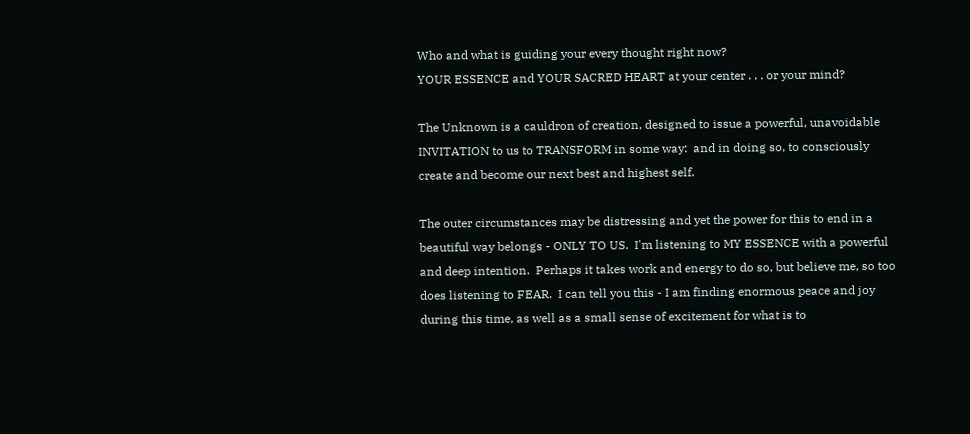Who and what is guiding your every thought right now?
YOUR ESSENCE and YOUR SACRED HEART at your center . . . or your mind?

The Unknown is a cauldron of creation, designed to issue a powerful, unavoidable INVITATION to us to TRANSFORM in some way:  and in doing so, to consciously create and become our next best and highest self.

The outer circumstances may be distressing and yet the power for this to end in a beautiful way belongs - ONLY TO US.  I'm listening to MY ESSENCE with a powerful and deep intention.  Perhaps it takes work and energy to do so, but believe me, so too does listening to FEAR.  I can tell you this - I am finding enormous peace and joy during this time, as well as a small sense of excitement for what is to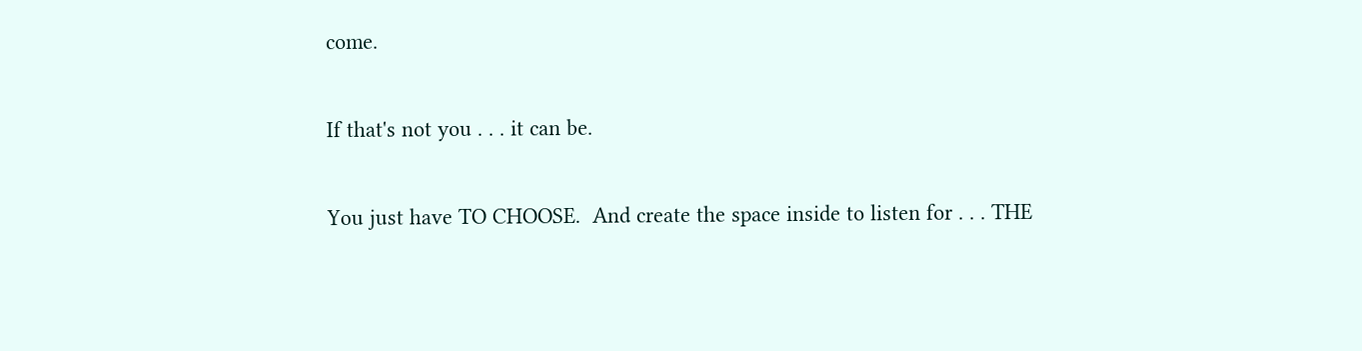come.

If that's not you . . . it can be.

You just have TO CHOOSE.  And create the space inside to listen for . . . THE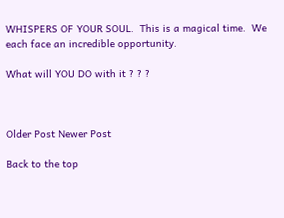WHISPERS OF YOUR SOUL.  This is a magical time.  We each face an incredible opportunity.

What will YOU DO with it ? ? ?



Older Post Newer Post

Back to the top